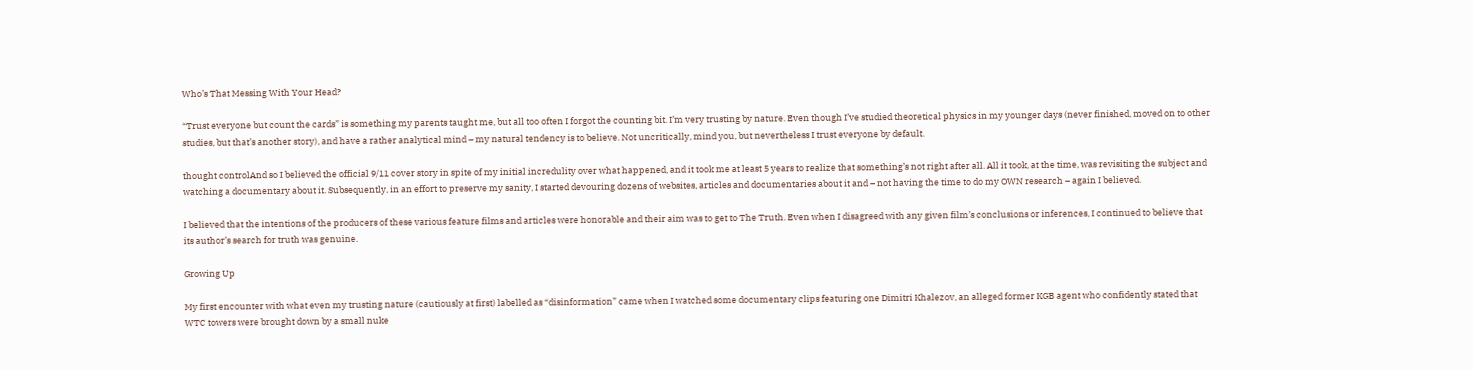Who’s That Messing With Your Head?

“Trust everyone but count the cards” is something my parents taught me, but all too often I forgot the counting bit. I’m very trusting by nature. Even though I’ve studied theoretical physics in my younger days (never finished, moved on to other studies, but that’s another story), and have a rather analytical mind – my natural tendency is to believe. Not uncritically, mind you, but nevertheless I trust everyone by default.

thought controlAnd so I believed the official 9/11 cover story in spite of my initial incredulity over what happened, and it took me at least 5 years to realize that something’s not right after all. All it took, at the time, was revisiting the subject and watching a documentary about it. Subsequently, in an effort to preserve my sanity, I started devouring dozens of websites, articles and documentaries about it and – not having the time to do my OWN research – again I believed.

I believed that the intentions of the producers of these various feature films and articles were honorable and their aim was to get to The Truth. Even when I disagreed with any given film’s conclusions or inferences, I continued to believe that its author’s search for truth was genuine.

Growing Up

My first encounter with what even my trusting nature (cautiously at first) labelled as “disinformation” came when I watched some documentary clips featuring one Dimitri Khalezov, an alleged former KGB agent who confidently stated that WTC towers were brought down by a small nuke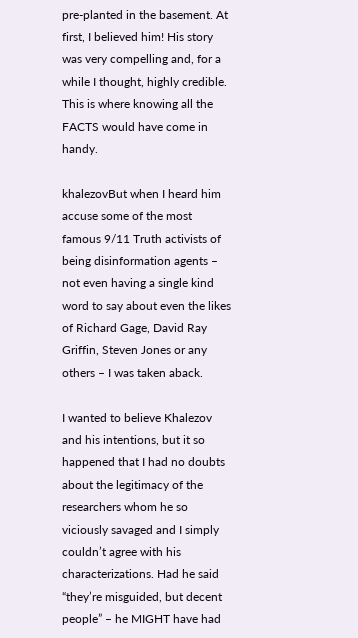pre-planted in the basement. At first, I believed him! His story was very compelling and, for a while I thought, highly credible. This is where knowing all the FACTS would have come in handy.

khalezovBut when I heard him accuse some of the most famous 9/11 Truth activists of being disinformation agents – not even having a single kind word to say about even the likes of Richard Gage, David Ray Griffin, Steven Jones or any others – I was taken aback.

I wanted to believe Khalezov and his intentions, but it so happened that I had no doubts about the legitimacy of the researchers whom he so viciously savaged and I simply couldn’t agree with his characterizations. Had he said “they’re misguided, but decent people” – he MIGHT have had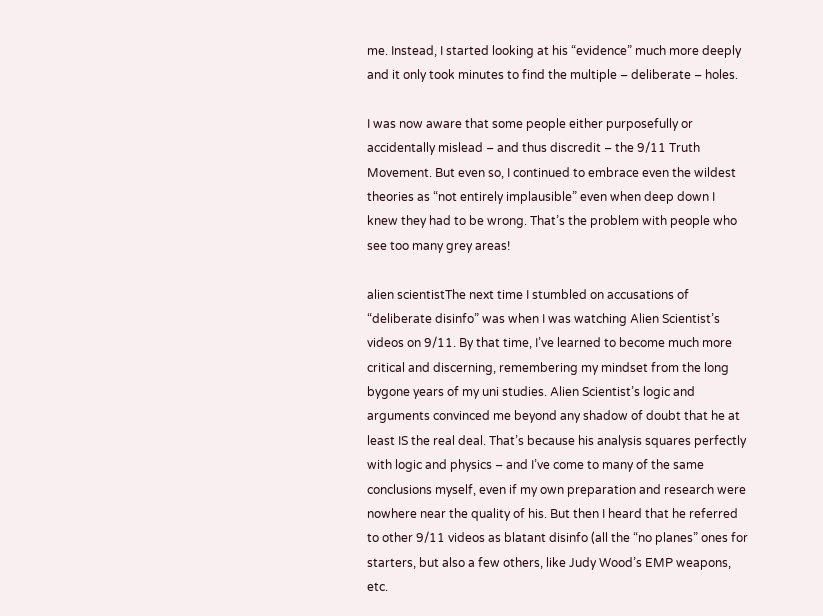me. Instead, I started looking at his “evidence” much more deeply and it only took minutes to find the multiple – deliberate – holes.

I was now aware that some people either purposefully or accidentally mislead – and thus discredit – the 9/11 Truth Movement. But even so, I continued to embrace even the wildest theories as “not entirely implausible” even when deep down I knew they had to be wrong. That’s the problem with people who see too many grey areas!

alien scientistThe next time I stumbled on accusations of “deliberate disinfo” was when I was watching Alien Scientist’s videos on 9/11. By that time, I’ve learned to become much more critical and discerning, remembering my mindset from the long bygone years of my uni studies. Alien Scientist’s logic and arguments convinced me beyond any shadow of doubt that he at least IS the real deal. That’s because his analysis squares perfectly with logic and physics – and I’ve come to many of the same conclusions myself, even if my own preparation and research were nowhere near the quality of his. But then I heard that he referred to other 9/11 videos as blatant disinfo (all the “no planes” ones for starters, but also a few others, like Judy Wood’s EMP weapons, etc.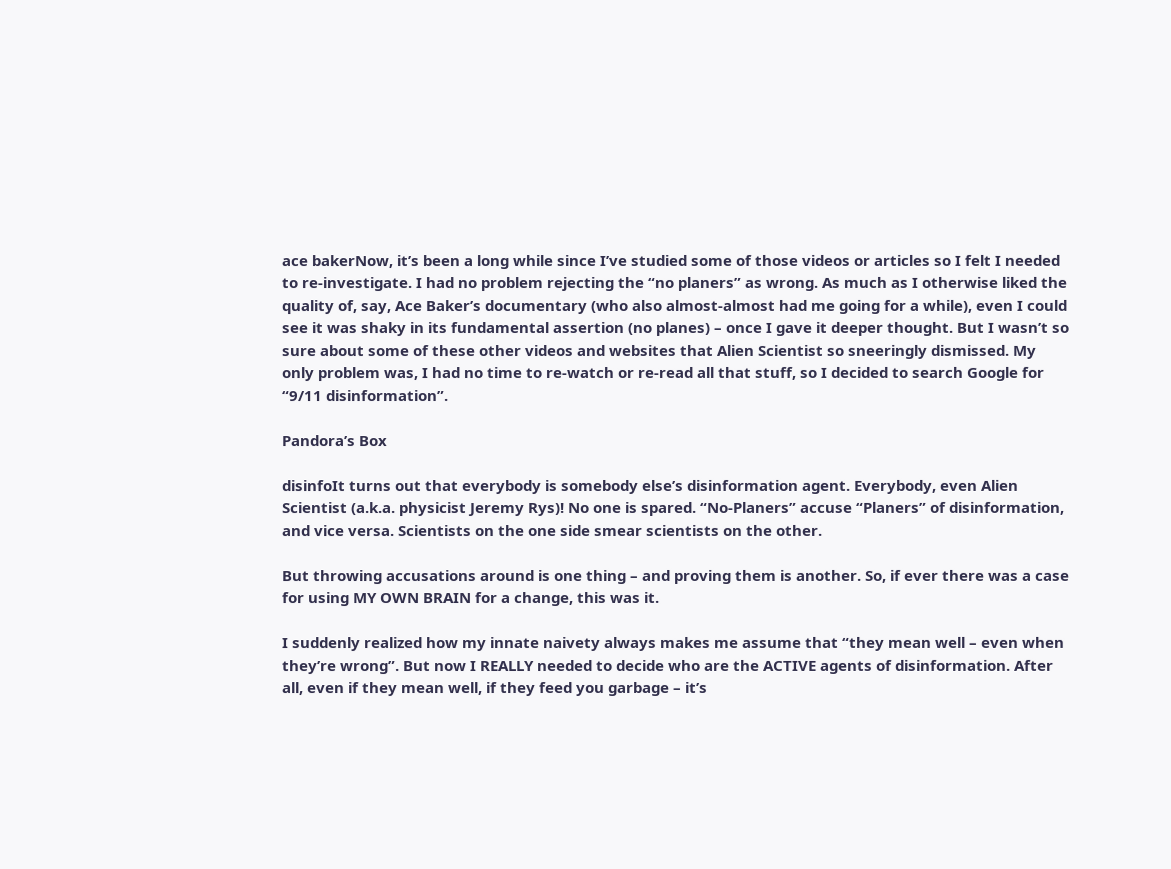ace bakerNow, it’s been a long while since I’ve studied some of those videos or articles so I felt I needed to re-investigate. I had no problem rejecting the “no planers” as wrong. As much as I otherwise liked the quality of, say, Ace Baker’s documentary (who also almost-almost had me going for a while), even I could see it was shaky in its fundamental assertion (no planes) – once I gave it deeper thought. But I wasn’t so sure about some of these other videos and websites that Alien Scientist so sneeringly dismissed. My only problem was, I had no time to re-watch or re-read all that stuff, so I decided to search Google for “9/11 disinformation”.

Pandora’s Box

disinfoIt turns out that everybody is somebody else’s disinformation agent. Everybody, even Alien Scientist (a.k.a. physicist Jeremy Rys)! No one is spared. “No-Planers” accuse “Planers” of disinformation, and vice versa. Scientists on the one side smear scientists on the other.

But throwing accusations around is one thing – and proving them is another. So, if ever there was a case for using MY OWN BRAIN for a change, this was it.

I suddenly realized how my innate naivety always makes me assume that “they mean well – even when they’re wrong”. But now I REALLY needed to decide who are the ACTIVE agents of disinformation. After all, even if they mean well, if they feed you garbage – it’s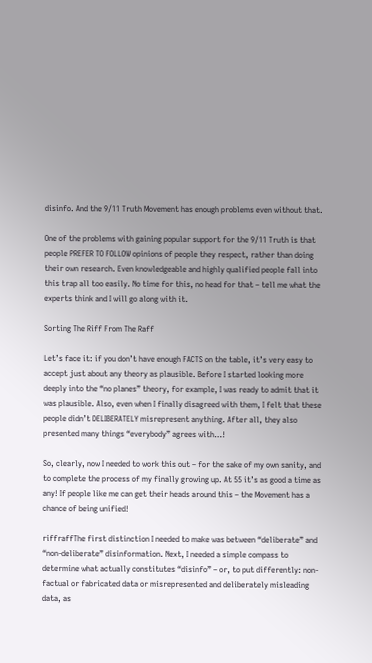disinfo. And the 9/11 Truth Movement has enough problems even without that.

One of the problems with gaining popular support for the 9/11 Truth is that people PREFER TO FOLLOW opinions of people they respect, rather than doing their own research. Even knowledgeable and highly qualified people fall into this trap all too easily. No time for this, no head for that – tell me what the experts think and I will go along with it.

Sorting The Riff From The Raff

Let’s face it: if you don’t have enough FACTS on the table, it’s very easy to accept just about any theory as plausible. Before I started looking more deeply into the “no planes” theory, for example, I was ready to admit that it was plausible. Also, even when I finally disagreed with them, I felt that these people didn’t DELIBERATELY misrepresent anything. After all, they also presented many things “everybody” agrees with…!

So, clearly, now I needed to work this out – for the sake of my own sanity, and to complete the process of my finally growing up. At 55 it’s as good a time as any! If people like me can get their heads around this – the Movement has a chance of being unified!

riffraffThe first distinction I needed to make was between “deliberate” and “non-deliberate” disinformation. Next, I needed a simple compass to determine what actually constitutes “disinfo” – or, to put differently: non-factual or fabricated data or misrepresented and deliberately misleading data, as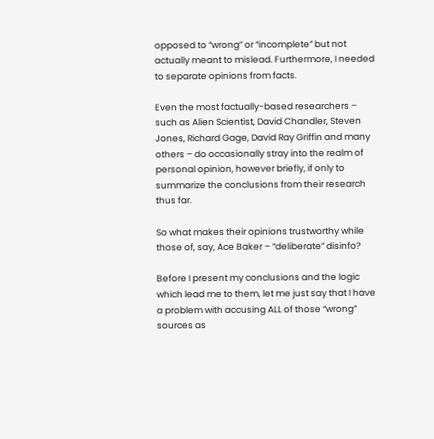opposed to “wrong” or “incomplete” but not actually meant to mislead. Furthermore, I needed to separate opinions from facts.

Even the most factually-based researchers – such as Alien Scientist, David Chandler, Steven Jones, Richard Gage, David Ray Griffin and many others – do occasionally stray into the realm of personal opinion, however briefly, if only to summarize the conclusions from their research thus far.

So what makes their opinions trustworthy while those of, say, Ace Baker – “deliberate” disinfo?

Before I present my conclusions and the logic which lead me to them, let me just say that I have a problem with accusing ALL of those “wrong” sources as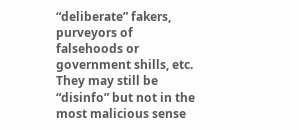“deliberate” fakers, purveyors of falsehoods or government shills, etc. They may still be “disinfo” but not in the most malicious sense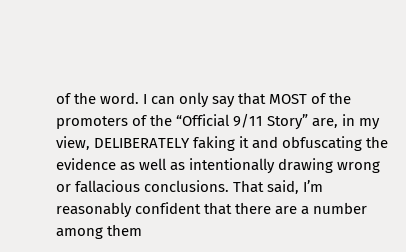of the word. I can only say that MOST of the promoters of the “Official 9/11 Story” are, in my view, DELIBERATELY faking it and obfuscating the evidence as well as intentionally drawing wrong or fallacious conclusions. That said, I’m reasonably confident that there are a number among them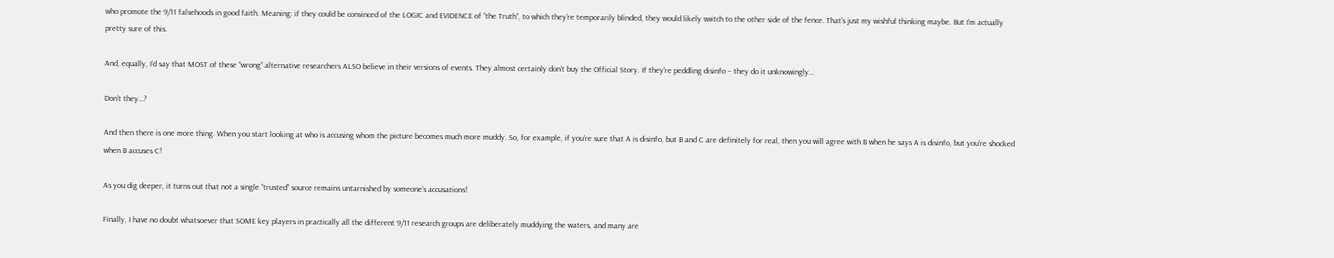who promote the 9/11 falsehoods in good faith. Meaning: if they could be convinced of the LOGIC and EVIDENCE of “the Truth”, to which they’re temporarily blinded, they would likely switch to the other side of the fence. That’s just my wishful thinking maybe. But I’m actually pretty sure of this.

And, equally, I’d say that MOST of these “wrong” alternative researchers ALSO believe in their versions of events. They almost certainly don’t buy the Official Story. If they’re peddling disinfo – they do it unknowingly…

Don’t they…?

And then there is one more thing. When you start looking at who is accusing whom the picture becomes much more muddy. So, for example, if you’re sure that A is disinfo, but B and C are definitely for real, then you will agree with B when he says A is disinfo, but you’re shocked when B accuses C!

As you dig deeper, it turns out that not a single “trusted” source remains untarnished by someone’s accusations!

Finally, I have no doubt whatsoever that SOME key players in practically all the different 9/11 research groups are deliberately muddying the waters, and many are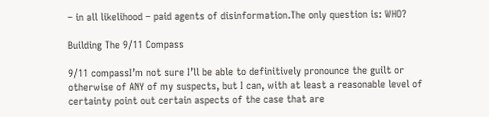– in all likelihood – paid agents of disinformation.The only question is: WHO?

Building The 9/11 Compass

9/11 compassI’m not sure I’ll be able to definitively pronounce the guilt or otherwise of ANY of my suspects, but I can, with at least a reasonable level of certainty point out certain aspects of the case that are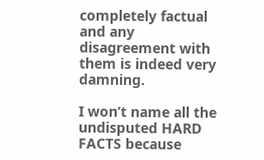completely factual and any disagreement with them is indeed very damning.

I won’t name all the undisputed HARD FACTS because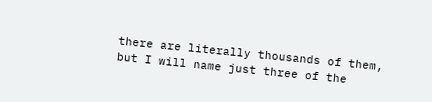there are literally thousands of them, but I will name just three of the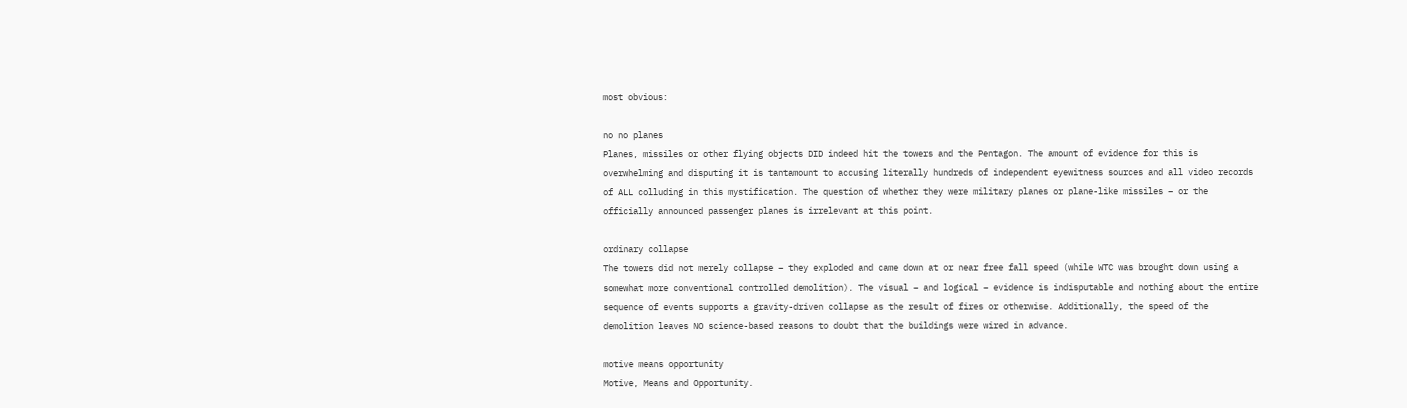most obvious:

no no planes
Planes, missiles or other flying objects DID indeed hit the towers and the Pentagon. The amount of evidence for this is overwhelming and disputing it is tantamount to accusing literally hundreds of independent eyewitness sources and all video records of ALL colluding in this mystification. The question of whether they were military planes or plane-like missiles – or the officially announced passenger planes is irrelevant at this point.

ordinary collapse
The towers did not merely collapse – they exploded and came down at or near free fall speed (while WTC was brought down using a somewhat more conventional controlled demolition). The visual – and logical – evidence is indisputable and nothing about the entire sequence of events supports a gravity-driven collapse as the result of fires or otherwise. Additionally, the speed of the demolition leaves NO science-based reasons to doubt that the buildings were wired in advance.

motive means opportunity
Motive, Means and Opportunity.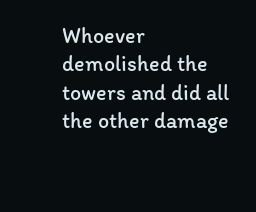Whoever demolished the towers and did all the other damage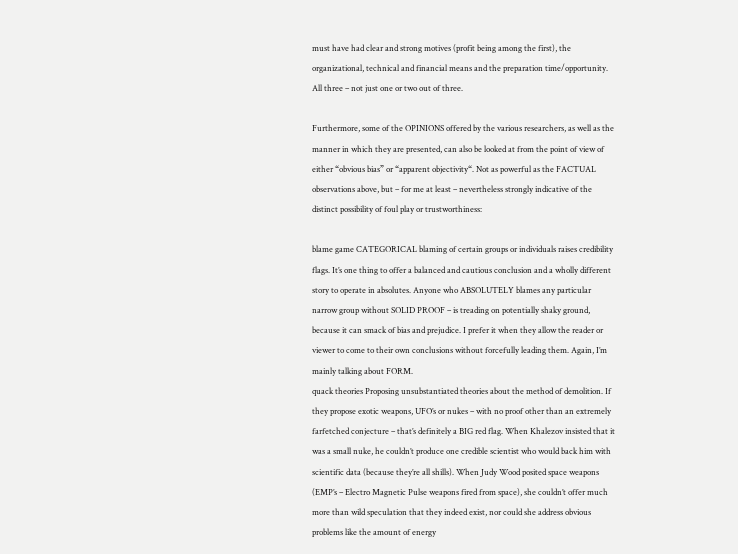must have had clear and strong motives (profit being among the first), the organizational, technical and financial means and the preparation time/opportunity. All three – not just one or two out of three.

Furthermore, some of the OPINIONS offered by the various researchers, as well as the manner in which they are presented, can also be looked at from the point of view of either “obvious bias” or “apparent objectivity“. Not as powerful as the FACTUAL observations above, but – for me at least – nevertheless strongly indicative of the distinct possibility of foul play or trustworthiness:

blame game CATEGORICAL blaming of certain groups or individuals raises credibility flags. It’s one thing to offer a balanced and cautious conclusion and a wholly different story to operate in absolutes. Anyone who ABSOLUTELY blames any particular narrow group without SOLID PROOF – is treading on potentially shaky ground, because it can smack of bias and prejudice. I prefer it when they allow the reader or viewer to come to their own conclusions without forcefully leading them. Again, I’m mainly talking about FORM.
quack theories Proposing unsubstantiated theories about the method of demolition. If they propose exotic weapons, UFO’s or nukes – with no proof other than an extremely farfetched conjecture – that’s definitely a BIG red flag. When Khalezov insisted that it was a small nuke, he couldn’t produce one credible scientist who would back him with scientific data (because they’re all shills). When Judy Wood posited space weapons (EMP’s – Electro Magnetic Pulse weapons fired from space), she couldn’t offer much more than wild speculation that they indeed exist, nor could she address obvious problems like the amount of energy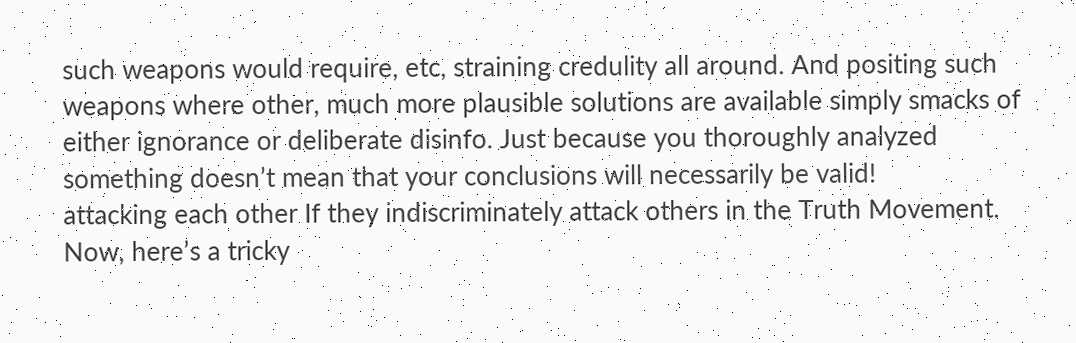such weapons would require, etc, straining credulity all around. And positing such weapons where other, much more plausible solutions are available simply smacks of either ignorance or deliberate disinfo. Just because you thoroughly analyzed something doesn’t mean that your conclusions will necessarily be valid!
attacking each other If they indiscriminately attack others in the Truth Movement. Now, here’s a tricky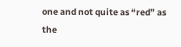one and not quite as “red” as the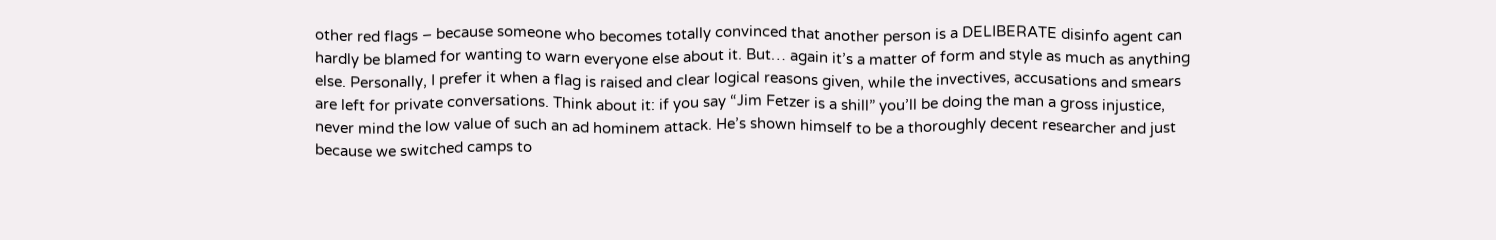other red flags – because someone who becomes totally convinced that another person is a DELIBERATE disinfo agent can hardly be blamed for wanting to warn everyone else about it. But… again it’s a matter of form and style as much as anything else. Personally, I prefer it when a flag is raised and clear logical reasons given, while the invectives, accusations and smears are left for private conversations. Think about it: if you say “Jim Fetzer is a shill” you’ll be doing the man a gross injustice, never mind the low value of such an ad hominem attack. He’s shown himself to be a thoroughly decent researcher and just because we switched camps to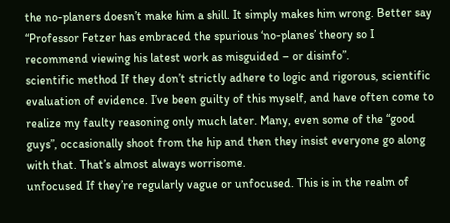the no-planers doesn’t make him a shill. It simply makes him wrong. Better say “Professor Fetzer has embraced the spurious ‘no-planes’ theory so I recommend viewing his latest work as misguided – or disinfo”.
scientific method If they don’t strictly adhere to logic and rigorous, scientific evaluation of evidence. I’ve been guilty of this myself, and have often come to realize my faulty reasoning only much later. Many, even some of the “good guys”, occasionally shoot from the hip and then they insist everyone go along with that. That’s almost always worrisome.
unfocused If they’re regularly vague or unfocused. This is in the realm of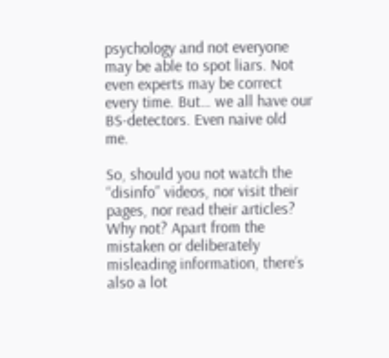psychology and not everyone may be able to spot liars. Not even experts may be correct every time. But… we all have our BS-detectors. Even naive old me.

So, should you not watch the “disinfo” videos, nor visit their pages, nor read their articles? Why not? Apart from the mistaken or deliberately misleading information, there’s also a lot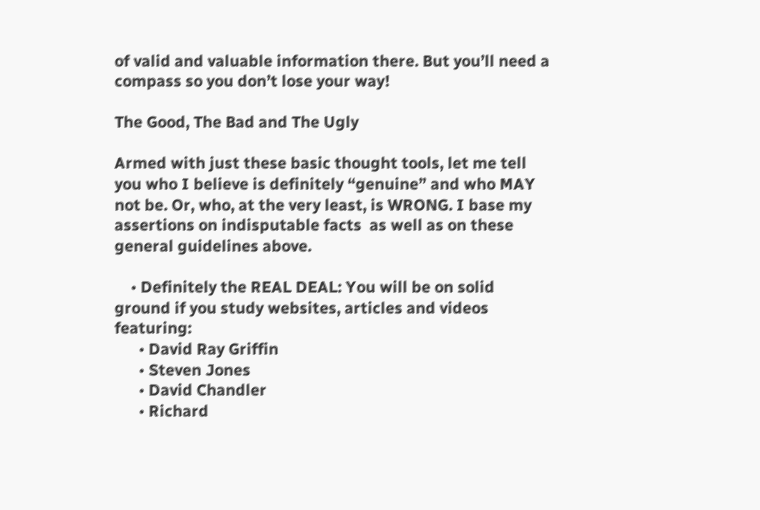of valid and valuable information there. But you’ll need a compass so you don’t lose your way!

The Good, The Bad and The Ugly

Armed with just these basic thought tools, let me tell you who I believe is definitely “genuine” and who MAY not be. Or, who, at the very least, is WRONG. I base my assertions on indisputable facts  as well as on these general guidelines above.

    • Definitely the REAL DEAL: You will be on solid ground if you study websites, articles and videos featuring:
      • David Ray Griffin
      • Steven Jones
      • David Chandler
      • Richard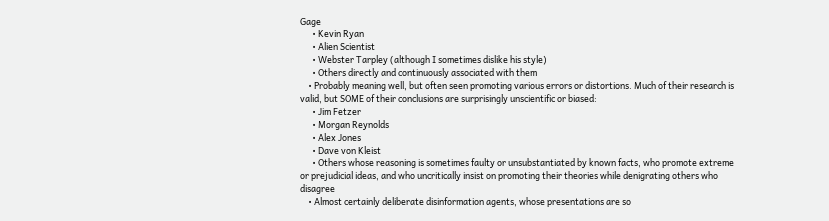Gage
      • Kevin Ryan
      • Alien Scientist
      • Webster Tarpley (although I sometimes dislike his style)
      • Others directly and continuously associated with them
    • Probably meaning well, but often seen promoting various errors or distortions. Much of their research is valid, but SOME of their conclusions are surprisingly unscientific or biased:
      • Jim Fetzer
      • Morgan Reynolds
      • Alex Jones
      • Dave von Kleist
      • Others whose reasoning is sometimes faulty or unsubstantiated by known facts, who promote extreme or prejudicial ideas, and who uncritically insist on promoting their theories while denigrating others who disagree
    • Almost certainly deliberate disinformation agents, whose presentations are so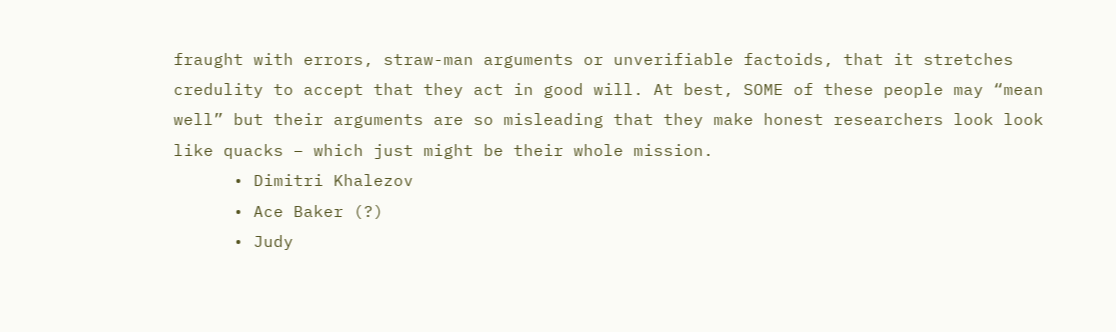fraught with errors, straw-man arguments or unverifiable factoids, that it stretches credulity to accept that they act in good will. At best, SOME of these people may “mean well” but their arguments are so misleading that they make honest researchers look look like quacks – which just might be their whole mission.
      • Dimitri Khalezov
      • Ace Baker (?)
      • Judy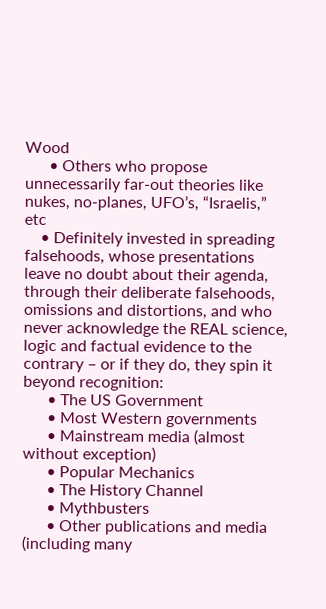Wood
      • Others who propose unnecessarily far-out theories like nukes, no-planes, UFO’s, “Israelis,” etc
    • Definitely invested in spreading falsehoods, whose presentations leave no doubt about their agenda, through their deliberate falsehoods, omissions and distortions, and who never acknowledge the REAL science, logic and factual evidence to the contrary – or if they do, they spin it beyond recognition:
      • The US Government
      • Most Western governments
      • Mainstream media (almost without exception)
      • Popular Mechanics
      • The History Channel
      • Mythbusters
      • Other publications and media (including many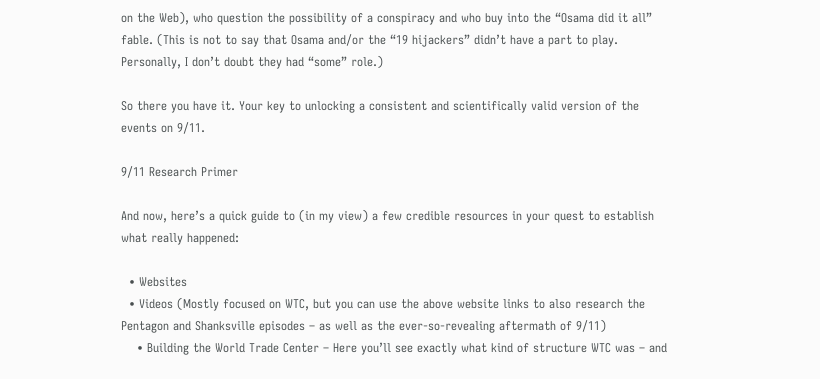on the Web), who question the possibility of a conspiracy and who buy into the “Osama did it all” fable. (This is not to say that Osama and/or the “19 hijackers” didn’t have a part to play. Personally, I don’t doubt they had “some” role.)

So there you have it. Your key to unlocking a consistent and scientifically valid version of the events on 9/11.

9/11 Research Primer

And now, here’s a quick guide to (in my view) a few credible resources in your quest to establish what really happened:

  • Websites
  • Videos (Mostly focused on WTC, but you can use the above website links to also research the Pentagon and Shanksville episodes – as well as the ever-so-revealing aftermath of 9/11)
    • Building the World Trade Center – Here you’ll see exactly what kind of structure WTC was – and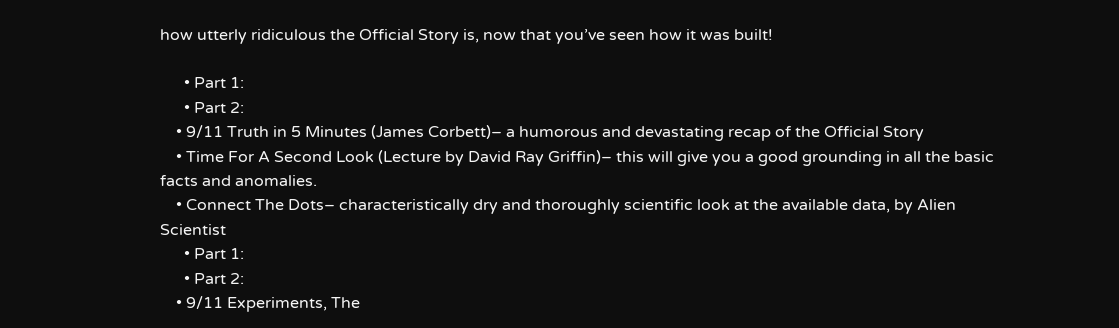how utterly ridiculous the Official Story is, now that you’ve seen how it was built!

      • Part 1:
      • Part 2:
    • 9/11 Truth in 5 Minutes (James Corbett)– a humorous and devastating recap of the Official Story
    • Time For A Second Look (Lecture by David Ray Griffin)– this will give you a good grounding in all the basic facts and anomalies.
    • Connect The Dots– characteristically dry and thoroughly scientific look at the available data, by Alien Scientist
      • Part 1:
      • Part 2:
    • 9/11 Experiments, The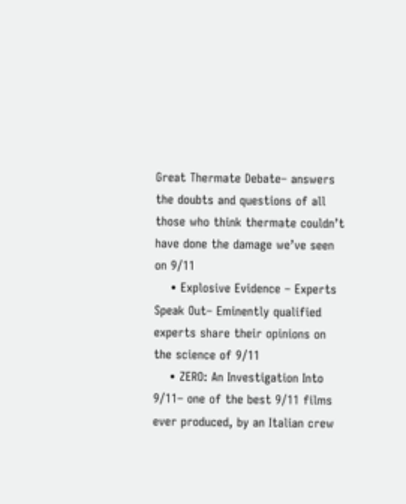Great Thermate Debate– answers the doubts and questions of all those who think thermate couldn’t have done the damage we’ve seen on 9/11
    • Explosive Evidence – Experts Speak Out– Eminently qualified experts share their opinions on the science of 9/11
    • ZERO: An Investigation Into 9/11– one of the best 9/11 films ever produced, by an Italian crew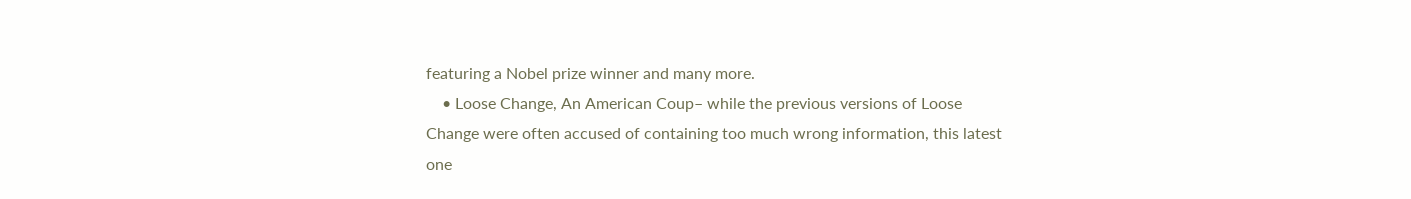featuring a Nobel prize winner and many more.
    • Loose Change, An American Coup– while the previous versions of Loose Change were often accused of containing too much wrong information, this latest one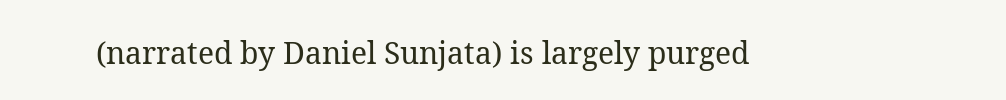(narrated by Daniel Sunjata) is largely purged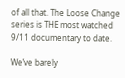of all that. The Loose Change series is THE most watched 9/11 documentary to date.

We’ve barely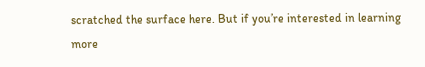scratched the surface here. But if you’re interested in learning more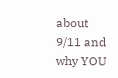about 9/11 and why YOU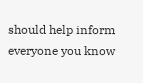should help inform everyone you know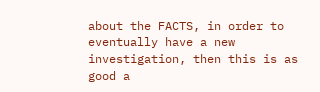about the FACTS, in order to eventually have a new investigation, then this is as good a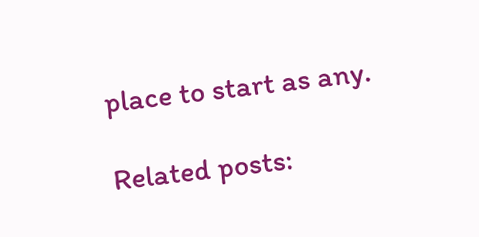place to start as any.

Related posts: